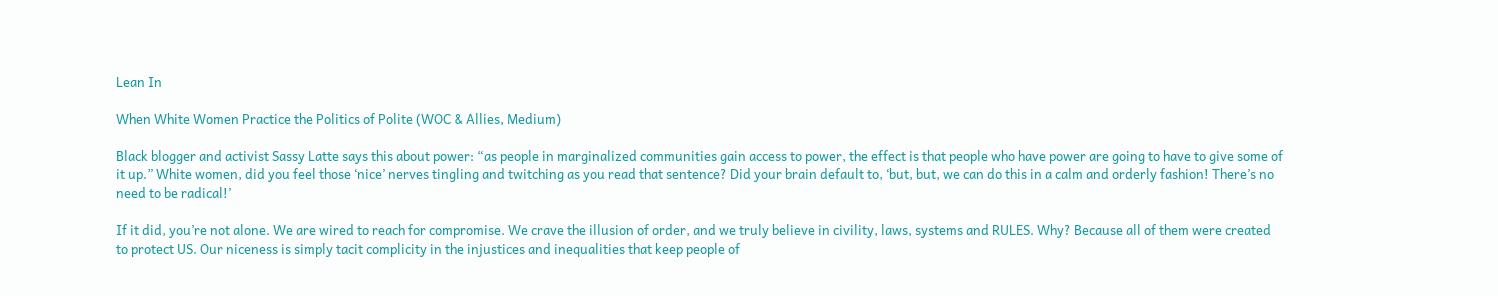Lean In

When White Women Practice the Politics of Polite (WOC & Allies, Medium)

Black blogger and activist Sassy Latte says this about power: “as people in marginalized communities gain access to power, the effect is that people who have power are going to have to give some of it up.” White women, did you feel those ‘nice’ nerves tingling and twitching as you read that sentence? Did your brain default to, ‘but, but, we can do this in a calm and orderly fashion! There’s no need to be radical!’

If it did, you’re not alone. We are wired to reach for compromise. We crave the illusion of order, and we truly believe in civility, laws, systems and RULES. Why? Because all of them were created to protect US. Our niceness is simply tacit complicity in the injustices and inequalities that keep people of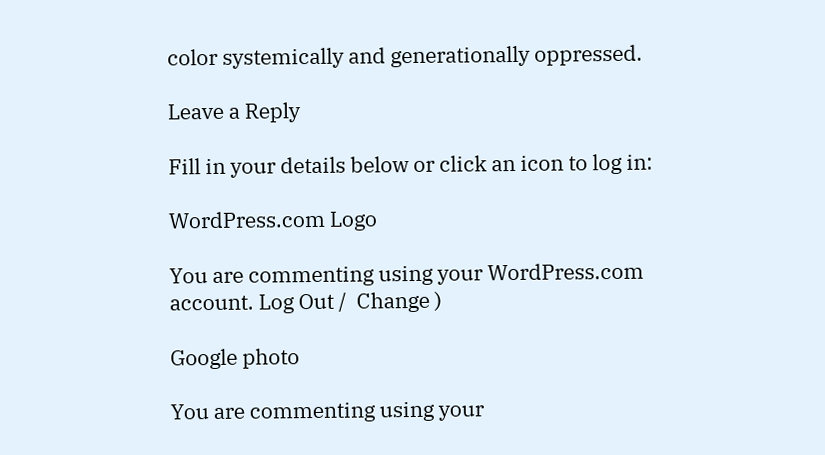color systemically and generationally oppressed.

Leave a Reply

Fill in your details below or click an icon to log in:

WordPress.com Logo

You are commenting using your WordPress.com account. Log Out /  Change )

Google photo

You are commenting using your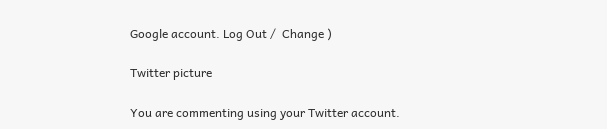Google account. Log Out /  Change )

Twitter picture

You are commenting using your Twitter account.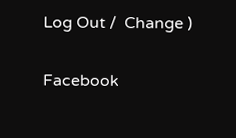Log Out /  Change )

Facebook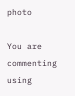photo

You are commenting using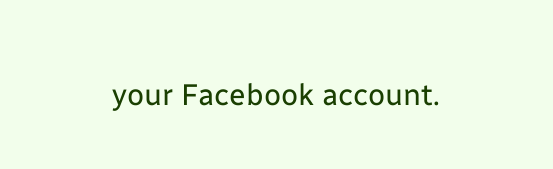your Facebook account.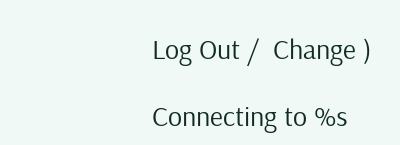Log Out /  Change )

Connecting to %s